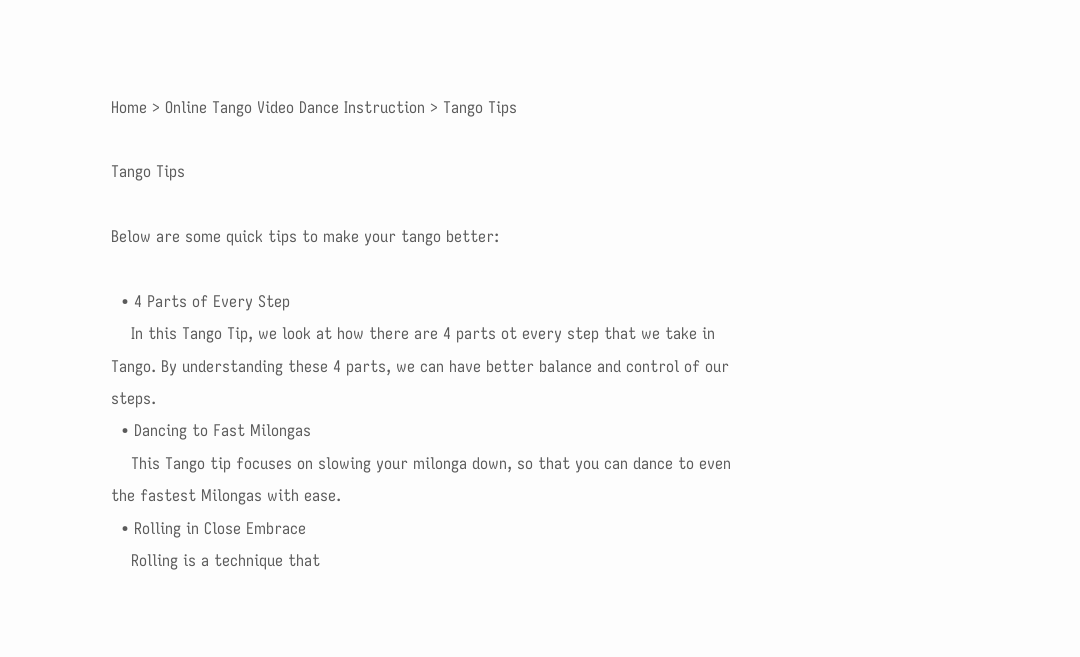Home > Online Tango Video Dance Instruction > Tango Tips

Tango Tips

Below are some quick tips to make your tango better:

  • 4 Parts of Every Step
    In this Tango Tip, we look at how there are 4 parts ot every step that we take in Tango. By understanding these 4 parts, we can have better balance and control of our steps.
  • Dancing to Fast Milongas
    This Tango tip focuses on slowing your milonga down, so that you can dance to even the fastest Milongas with ease.
  • Rolling in Close Embrace
    Rolling is a technique that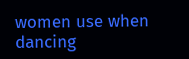women use when dancing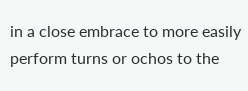in a close embrace to more easily perform turns or ochos to the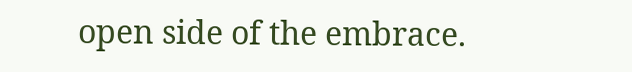open side of the embrace.